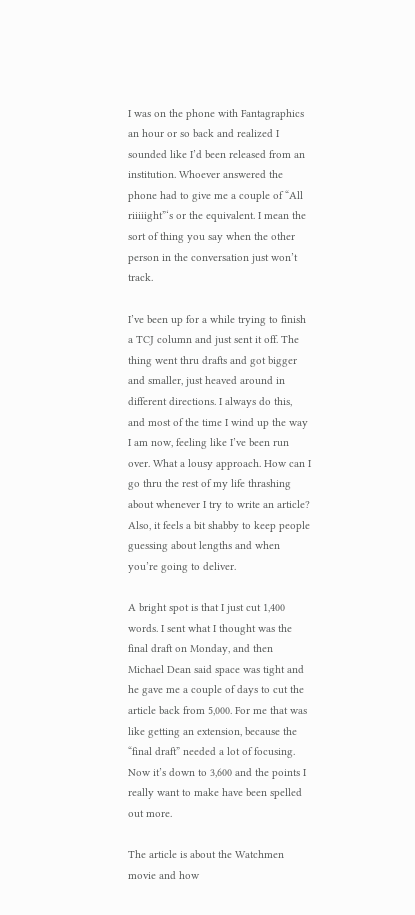I was on the phone with Fantagraphics an hour or so back and realized I sounded like I’d been released from an institution. Whoever answered the phone had to give me a couple of “All riiiiight”‘s or the equivalent. I mean the sort of thing you say when the other person in the conversation just won’t track.

I’ve been up for a while trying to finish a TCJ column and just sent it off. The thing went thru drafts and got bigger and smaller, just heaved around in different directions. I always do this, and most of the time I wind up the way I am now, feeling like I’ve been run over. What a lousy approach. How can I go thru the rest of my life thrashing about whenever I try to write an article? Also, it feels a bit shabby to keep people guessing about lengths and when you’re going to deliver.

A bright spot is that I just cut 1,400 words. I sent what I thought was the final draft on Monday, and then Michael Dean said space was tight and he gave me a couple of days to cut the article back from 5,000. For me that was like getting an extension, because the “final draft” needed a lot of focusing. Now it’s down to 3,600 and the points I really want to make have been spelled out more.

The article is about the Watchmen movie and how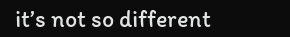it’s not so different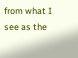from what I see as the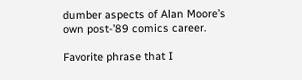dumber aspects of Alan Moore’s own post-’89 comics career.

Favorite phrase that I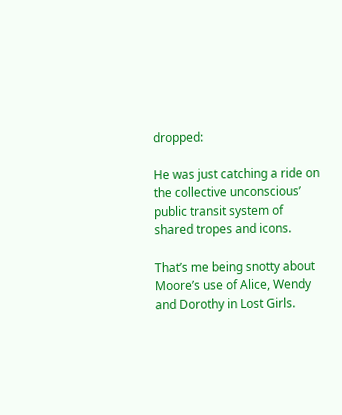dropped:

He was just catching a ride on the collective unconscious’ public transit system of shared tropes and icons.

That’s me being snotty about Moore’s use of Alice, Wendy and Dorothy in Lost Girls.